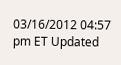03/16/2012 04:57 pm ET Updated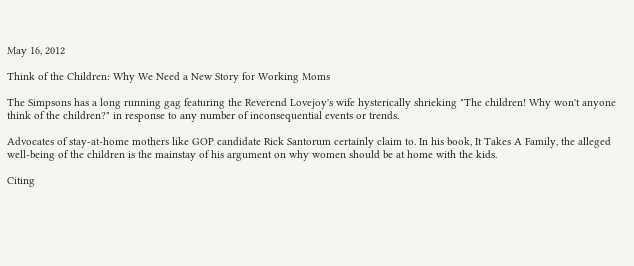May 16, 2012

Think of the Children: Why We Need a New Story for Working Moms

The Simpsons has a long running gag featuring the Reverend Lovejoy's wife hysterically shrieking "The children! Why won't anyone think of the children?" in response to any number of inconsequential events or trends.

Advocates of stay-at-home mothers like GOP candidate Rick Santorum certainly claim to. In his book, It Takes A Family, the alleged well-being of the children is the mainstay of his argument on why women should be at home with the kids.

Citing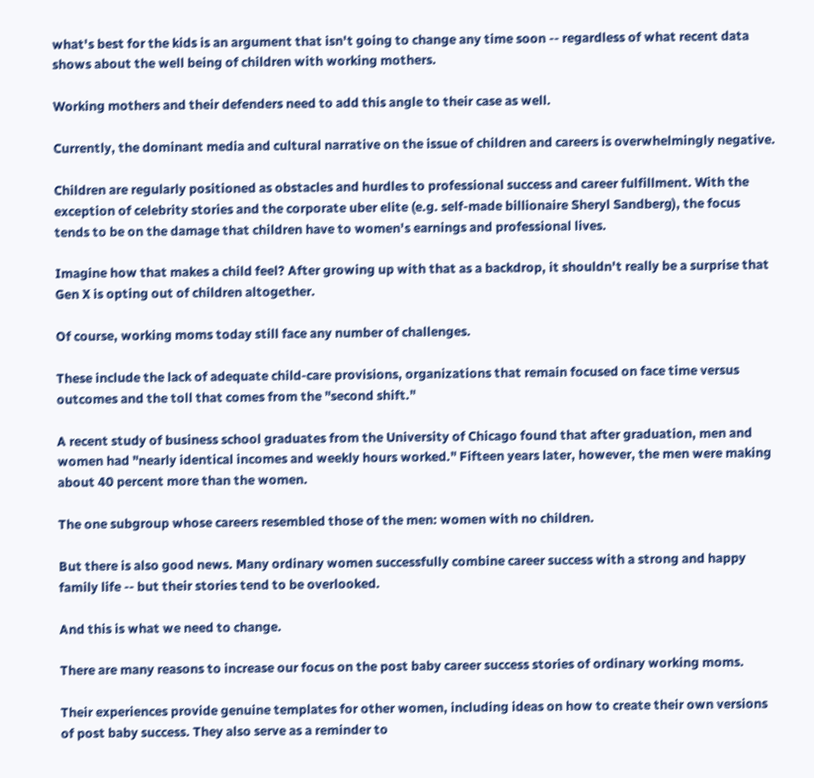what's best for the kids is an argument that isn't going to change any time soon -- regardless of what recent data shows about the well being of children with working mothers.

Working mothers and their defenders need to add this angle to their case as well.

Currently, the dominant media and cultural narrative on the issue of children and careers is overwhelmingly negative.

Children are regularly positioned as obstacles and hurdles to professional success and career fulfillment. With the exception of celebrity stories and the corporate uber elite (e.g. self-made billionaire Sheryl Sandberg), the focus tends to be on the damage that children have to women's earnings and professional lives.

Imagine how that makes a child feel? After growing up with that as a backdrop, it shouldn't really be a surprise that Gen X is opting out of children altogether.

Of course, working moms today still face any number of challenges.

These include the lack of adequate child-care provisions, organizations that remain focused on face time versus outcomes and the toll that comes from the "second shift."

A recent study of business school graduates from the University of Chicago found that after graduation, men and women had "nearly identical incomes and weekly hours worked." Fifteen years later, however, the men were making about 40 percent more than the women.

The one subgroup whose careers resembled those of the men: women with no children.

But there is also good news. Many ordinary women successfully combine career success with a strong and happy family life -- but their stories tend to be overlooked.

And this is what we need to change.

There are many reasons to increase our focus on the post baby career success stories of ordinary working moms.

Their experiences provide genuine templates for other women, including ideas on how to create their own versions of post baby success. They also serve as a reminder to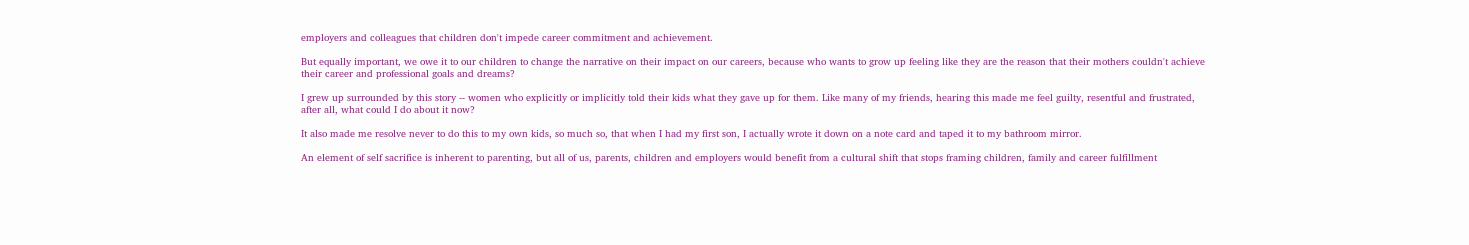employers and colleagues that children don't impede career commitment and achievement.

But equally important, we owe it to our children to change the narrative on their impact on our careers, because who wants to grow up feeling like they are the reason that their mothers couldn't achieve their career and professional goals and dreams?

I grew up surrounded by this story -- women who explicitly or implicitly told their kids what they gave up for them. Like many of my friends, hearing this made me feel guilty, resentful and frustrated, after all, what could I do about it now?

It also made me resolve never to do this to my own kids, so much so, that when I had my first son, I actually wrote it down on a note card and taped it to my bathroom mirror.

An element of self sacrifice is inherent to parenting, but all of us, parents, children and employers would benefit from a cultural shift that stops framing children, family and career fulfillment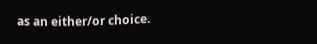as an either/or choice.